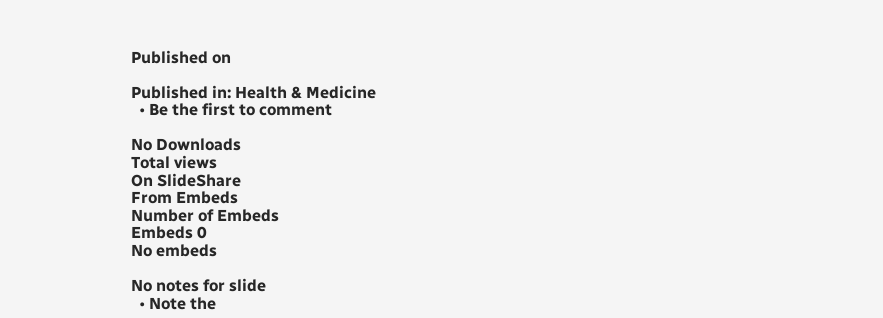Published on

Published in: Health & Medicine
  • Be the first to comment

No Downloads
Total views
On SlideShare
From Embeds
Number of Embeds
Embeds 0
No embeds

No notes for slide
  • Note the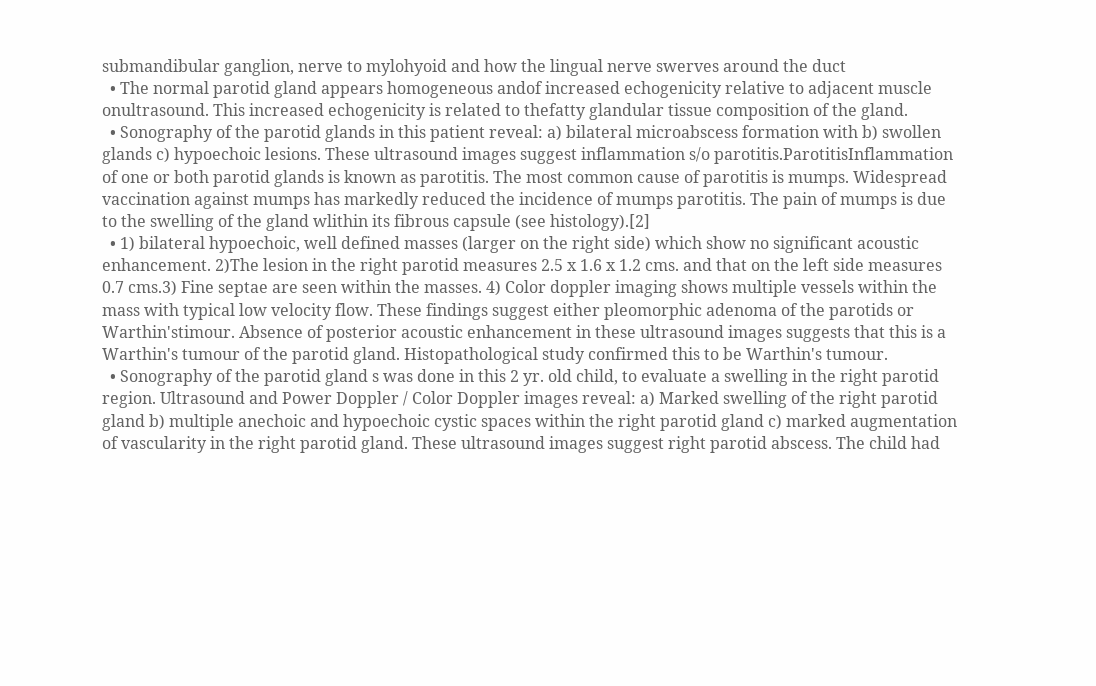submandibular ganglion, nerve to mylohyoid and how the lingual nerve swerves around the duct
  • The normal parotid gland appears homogeneous andof increased echogenicity relative to adjacent muscle onultrasound. This increased echogenicity is related to thefatty glandular tissue composition of the gland.
  • Sonography of the parotid glands in this patient reveal: a) bilateral microabscess formation with b) swollen glands c) hypoechoic lesions. These ultrasound images suggest inflammation s/o parotitis.ParotitisInflammation of one or both parotid glands is known as parotitis. The most common cause of parotitis is mumps. Widespread vaccination against mumps has markedly reduced the incidence of mumps parotitis. The pain of mumps is due to the swelling of the gland wlithin its fibrous capsule (see histology).[2]
  • 1) bilateral hypoechoic, well defined masses (larger on the right side) which show no significant acoustic enhancement. 2)The lesion in the right parotid measures 2.5 x 1.6 x 1.2 cms. and that on the left side measures 0.7 cms.3) Fine septae are seen within the masses. 4) Color doppler imaging shows multiple vessels within the mass with typical low velocity flow. These findings suggest either pleomorphic adenoma of the parotids or Warthin'stimour. Absence of posterior acoustic enhancement in these ultrasound images suggests that this is a Warthin's tumour of the parotid gland. Histopathological study confirmed this to be Warthin's tumour.
  • Sonography of the parotid gland s was done in this 2 yr. old child, to evaluate a swelling in the right parotid region. Ultrasound and Power Doppler / Color Doppler images reveal: a) Marked swelling of the right parotid gland b) multiple anechoic and hypoechoic cystic spaces within the right parotid gland c) marked augmentation of vascularity in the right parotid gland. These ultrasound images suggest right parotid abscess. The child had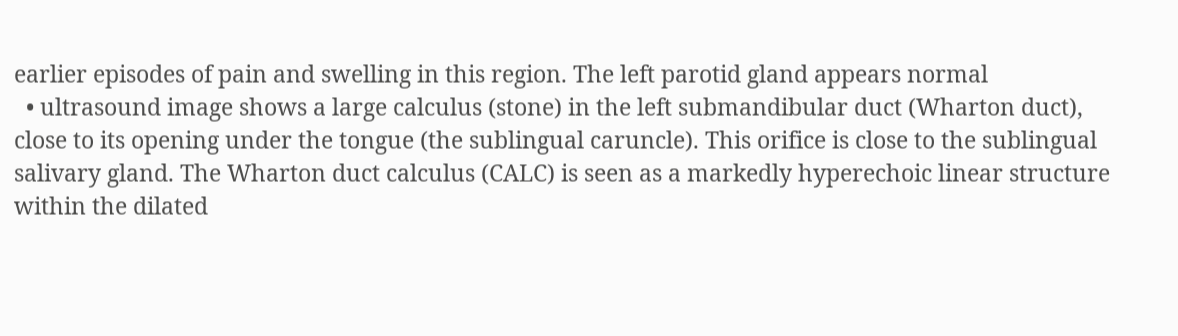earlier episodes of pain and swelling in this region. The left parotid gland appears normal
  • ultrasound image shows a large calculus (stone) in the left submandibular duct (Wharton duct), close to its opening under the tongue (the sublingual caruncle). This orifice is close to the sublingual salivary gland. The Wharton duct calculus (CALC) is seen as a markedly hyperechoic linear structure within the dilated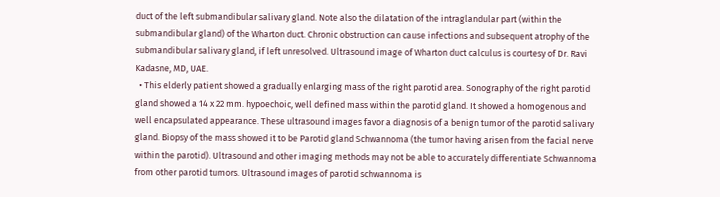duct of the left submandibular salivary gland. Note also the dilatation of the intraglandular part (within the submandibular gland) of the Wharton duct. Chronic obstruction can cause infections and subsequent atrophy of the submandibular salivary gland, if left unresolved. Ultrasound image of Wharton duct calculus is courtesy of Dr. Ravi Kadasne, MD, UAE.
  • This elderly patient showed a gradually enlarging mass of the right parotid area. Sonography of the right parotid gland showed a 14 x 22 mm. hypoechoic, well defined mass within the parotid gland. It showed a homogenous and well encapsulated appearance. These ultrasound images favor a diagnosis of a benign tumor of the parotid salivary gland. Biopsy of the mass showed it to be Parotid gland Schwannoma (the tumor having arisen from the facial nerve within the parotid). Ultrasound and other imaging methods may not be able to accurately differentiate Schwannoma from other parotid tumors. Ultrasound images of parotid schwannoma is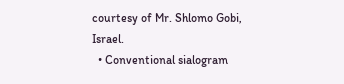courtesy of Mr. Shlomo Gobi, Israel.
  • Conventional sialogram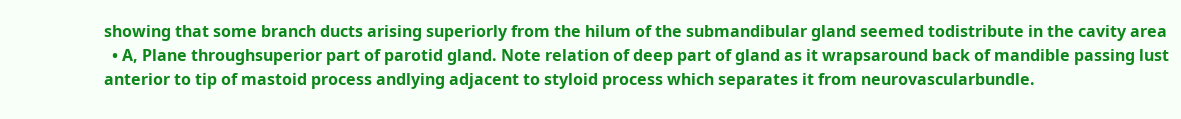showing that some branch ducts arising superiorly from the hilum of the submandibular gland seemed todistribute in the cavity area
  • A, Plane throughsuperior part of parotid gland. Note relation of deep part of gland as it wrapsaround back of mandible passing lust anterior to tip of mastoid process andlying adjacent to styloid process which separates it from neurovascularbundle.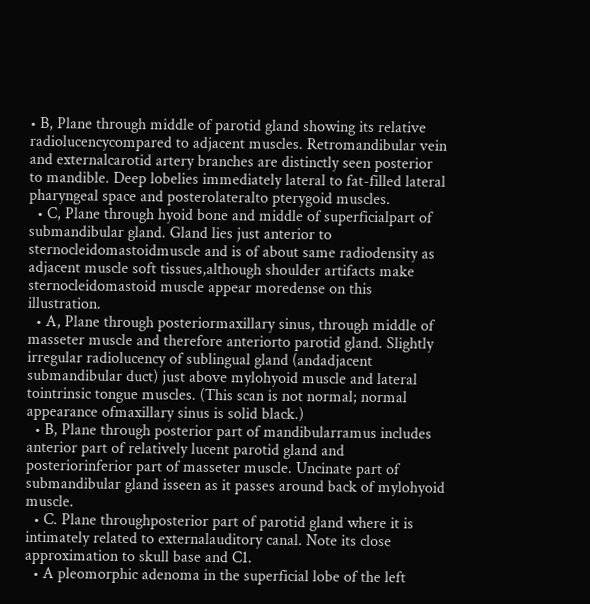• B, Plane through middle of parotid gland showing its relative radiolucencycompared to adjacent muscles. Retromandibular vein and externalcarotid artery branches are distinctly seen posterior to mandible. Deep lobelies immediately lateral to fat-filled lateral pharyngeal space and posterolateralto pterygoid muscles.
  • C, Plane through hyoid bone and middle of superficialpart of submandibular gland. Gland lies just anterior to sternocleidomastoidmuscle and is of about same radiodensity as adjacent muscle soft tissues,although shoulder artifacts make sternocleidomastoid muscle appear moredense on this illustration.
  • A, Plane through posteriormaxillary sinus, through middle of masseter muscle and therefore anteriorto parotid gland. Slightly irregular radiolucency of sublingual gland (andadjacent submandibular duct) just above mylohyoid muscle and lateral tointrinsic tongue muscles. (This scan is not normal; normal appearance ofmaxillary sinus is solid black.)
  • B, Plane through posterior part of mandibularramus includes anterior part of relatively lucent parotid gland and posteriorinferior part of masseter muscle. Uncinate part of submandibular gland isseen as it passes around back of mylohyoid muscle.
  • C. Plane throughposterior part of parotid gland where it is intimately related to externalauditory canal. Note its close approximation to skull base and C1.
  • A pleomorphic adenoma in the superficial lobe of the left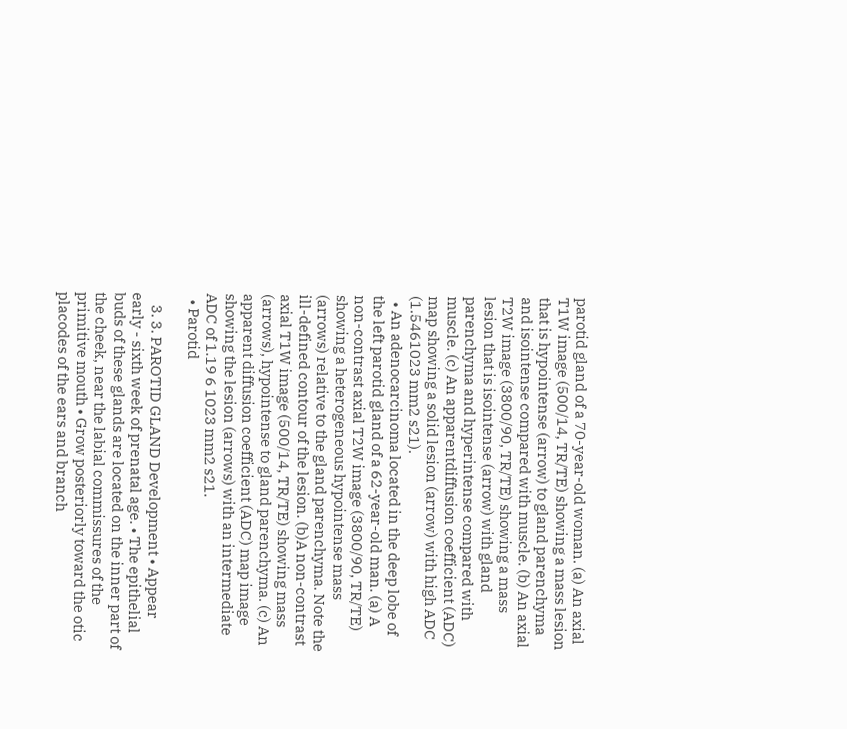parotid gland of a 70-year-old woman. (a) An axial T1W image (500/14, TR/TE) showing a mass lesion that is hypointense (arrow) to gland parenchyma and isointense compared with muscle. (b) An axial T2W image (3800/90, TR/TE) showing a mass lesion that is isointense (arrow) with gland parenchyma and hyperintense compared with muscle. (c) An apparentdiffusion coefficient (ADC) map showing a solid lesion (arrow) with high ADC (1.5461023 mm2 s21).
  • An adenocarcinoma located in the deep lobe of the left parotid gland of a 62-year-old man. (a) A non-contrast axial T2W image (3800/90, TR/TE) showing a heterogeneous hypointense mass (arrows) relative to the gland parenchyma. Note the ill-defined contour of the lesion. (b)A non-contrast axial T1W image (500/14, TR/TE) showing mass (arrows), hypointense to gland parenchyma. (c) An apparent diffusion coefficient (ADC) map image showing the lesion (arrows) with an intermediate ADC of 1.19 6 1023 mm2 s21.
  • Parotid

    3. 3. PAROTID GLAND Development • Appear early - sixth week of prenatal age. • The epithelial buds of these glands are located on the inner part of the cheek, near the labial commissures of the primitive mouth • Grow posteriorly toward the otic placodes of the ears and branch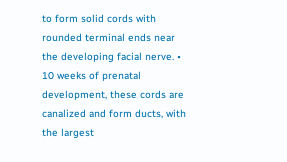to form solid cords with rounded terminal ends near the developing facial nerve. • 10 weeks of prenatal development, these cords are canalized and form ducts, with the largest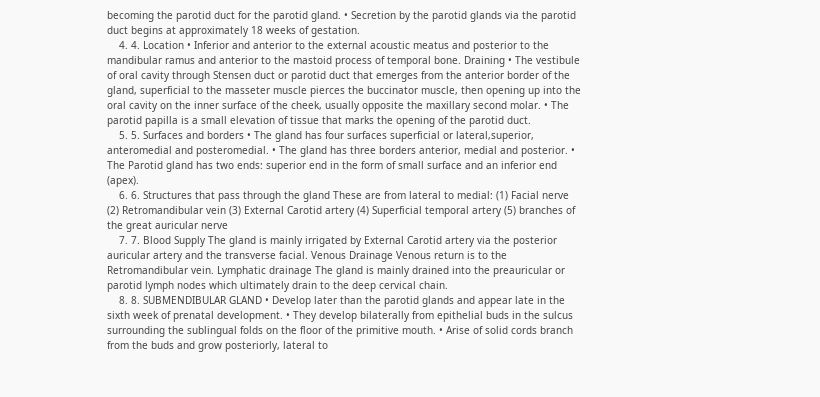becoming the parotid duct for the parotid gland. • Secretion by the parotid glands via the parotid duct begins at approximately 18 weeks of gestation.
    4. 4. Location • Inferior and anterior to the external acoustic meatus and posterior to the mandibular ramus and anterior to the mastoid process of temporal bone. Draining • The vestibule of oral cavity through Stensen duct or parotid duct that emerges from the anterior border of the gland, superficial to the masseter muscle pierces the buccinator muscle, then opening up into the oral cavity on the inner surface of the cheek, usually opposite the maxillary second molar. • The parotid papilla is a small elevation of tissue that marks the opening of the parotid duct.
    5. 5. Surfaces and borders • The gland has four surfaces superficial or lateral,superior, anteromedial and posteromedial. • The gland has three borders anterior, medial and posterior. • The Parotid gland has two ends: superior end in the form of small surface and an inferior end (apex).
    6. 6. Structures that pass through the gland These are from lateral to medial: (1) Facial nerve (2) Retromandibular vein (3) External Carotid artery (4) Superficial temporal artery (5) branches of the great auricular nerve
    7. 7. Blood Supply The gland is mainly irrigated by External Carotid artery via the posterior auricular artery and the transverse facial. Venous Drainage Venous return is to the Retromandibular vein. Lymphatic drainage The gland is mainly drained into the preauricular or parotid lymph nodes which ultimately drain to the deep cervical chain.
    8. 8. SUBMENDIBULAR GLAND • Develop later than the parotid glands and appear late in the sixth week of prenatal development. • They develop bilaterally from epithelial buds in the sulcus surrounding the sublingual folds on the floor of the primitive mouth. • Arise of solid cords branch from the buds and grow posteriorly, lateral to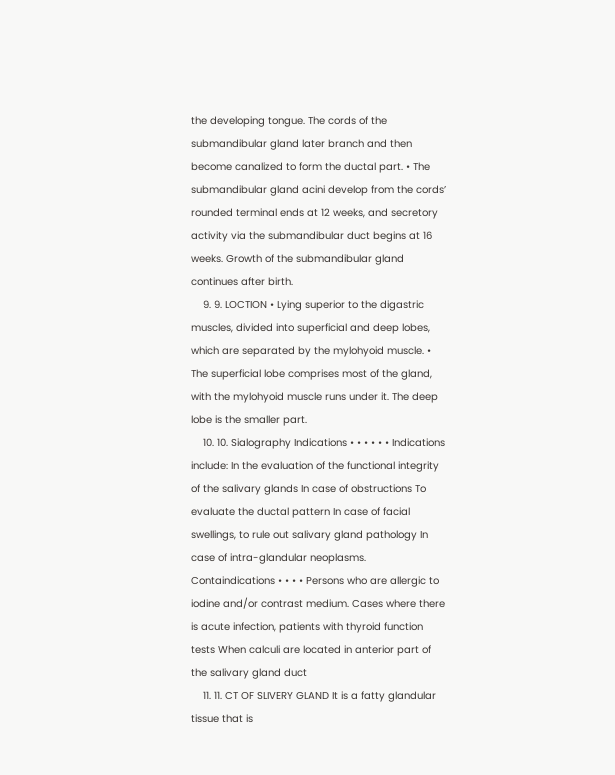the developing tongue. The cords of the submandibular gland later branch and then become canalized to form the ductal part. • The submandibular gland acini develop from the cords’ rounded terminal ends at 12 weeks, and secretory activity via the submandibular duct begins at 16 weeks. Growth of the submandibular gland continues after birth.
    9. 9. LOCTION • Lying superior to the digastric muscles, divided into superficial and deep lobes, which are separated by the mylohyoid muscle. • The superficial lobe comprises most of the gland, with the mylohyoid muscle runs under it. The deep lobe is the smaller part.
    10. 10. Sialography Indications • • • • • • Indications include: In the evaluation of the functional integrity of the salivary glands In case of obstructions To evaluate the ductal pattern In case of facial swellings, to rule out salivary gland pathology In case of intra-glandular neoplasms. Containdications • • • • Persons who are allergic to iodine and/or contrast medium. Cases where there is acute infection, patients with thyroid function tests When calculi are located in anterior part of the salivary gland duct
    11. 11. CT OF SLIVERY GLAND It is a fatty glandular tissue that is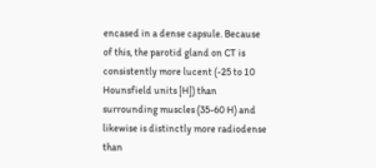encased in a dense capsule. Because of this, the parotid gland on CT is consistently more lucent (-25 to 10 Hounsfield units [H]) than surrounding muscles (35-60 H) and likewise is distinctly more radiodense than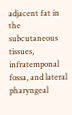adjacent fat in the subcutaneous tissues, infratemponal fossa, and lateral pharyngeal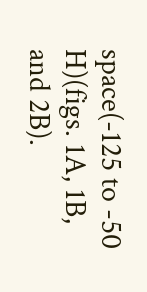space(-125 to -50 H)(figs. 1A, 1B, and 2B).